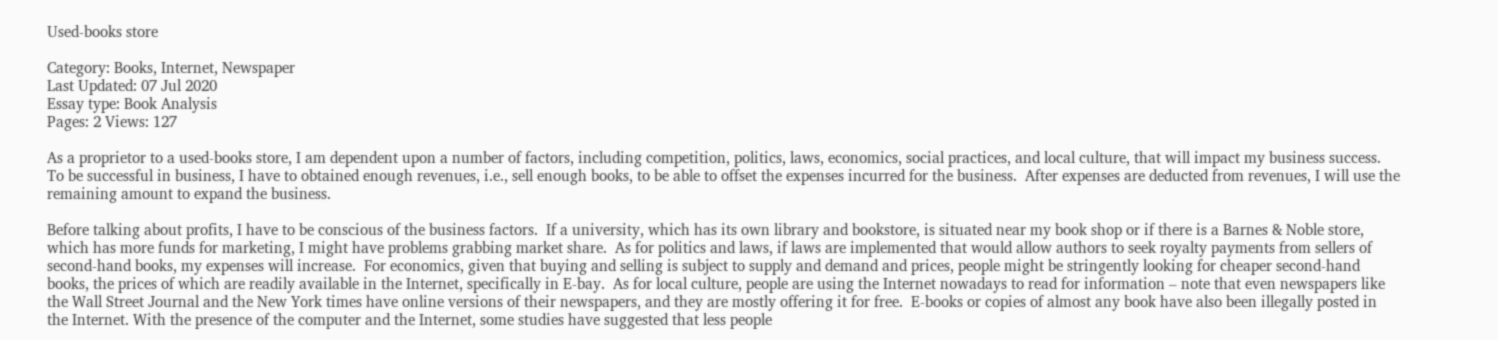Used-books store

Category: Books, Internet, Newspaper
Last Updated: 07 Jul 2020
Essay type: Book Analysis
Pages: 2 Views: 127

As a proprietor to a used-books store, I am dependent upon a number of factors, including competition, politics, laws, economics, social practices, and local culture, that will impact my business success.  To be successful in business, I have to obtained enough revenues, i.e., sell enough books, to be able to offset the expenses incurred for the business.  After expenses are deducted from revenues, I will use the remaining amount to expand the business.

Before talking about profits, I have to be conscious of the business factors.  If a university, which has its own library and bookstore, is situated near my book shop or if there is a Barnes & Noble store, which has more funds for marketing, I might have problems grabbing market share.  As for politics and laws, if laws are implemented that would allow authors to seek royalty payments from sellers of second-hand books, my expenses will increase.  For economics, given that buying and selling is subject to supply and demand and prices, people might be stringently looking for cheaper second-hand books, the prices of which are readily available in the Internet, specifically in E-bay.  As for local culture, people are using the Internet nowadays to read for information – note that even newspapers like the Wall Street Journal and the New York times have online versions of their newspapers, and they are mostly offering it for free.  E-books or copies of almost any book have also been illegally posted in the Internet. With the presence of the computer and the Internet, some studies have suggested that less people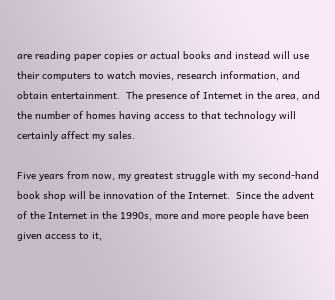are reading paper copies or actual books and instead will use their computers to watch movies, research information, and obtain entertainment.  The presence of Internet in the area, and the number of homes having access to that technology will certainly affect my sales.

Five years from now, my greatest struggle with my second-hand book shop will be innovation of the Internet.  Since the advent of the Internet in the 1990s, more and more people have been given access to it,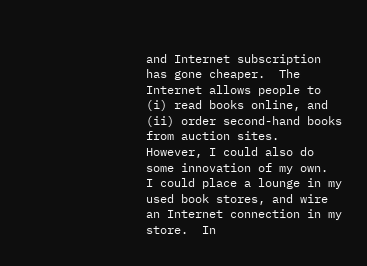and Internet subscription has gone cheaper.  The Internet allows people to (i) read books online, and (ii) order second-hand books from auction sites.  However, I could also do some innovation of my own.  I could place a lounge in my used book stores, and wire an Internet connection in my store.  In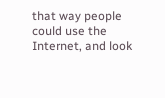that way people could use the Internet, and look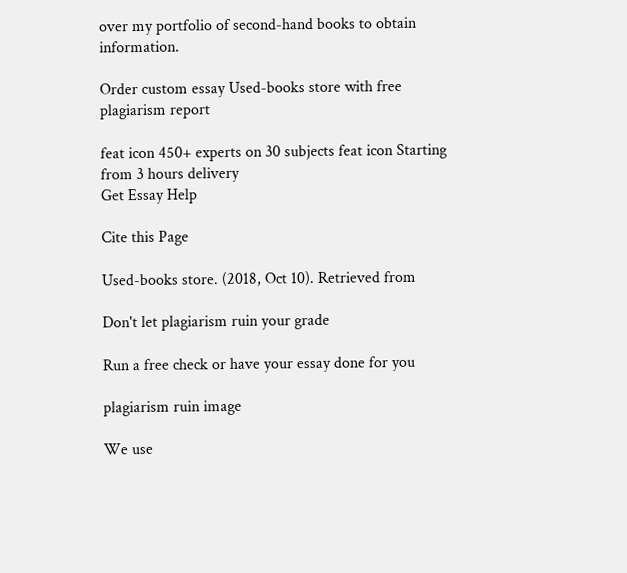over my portfolio of second-hand books to obtain information.

Order custom essay Used-books store with free plagiarism report

feat icon 450+ experts on 30 subjects feat icon Starting from 3 hours delivery
Get Essay Help

Cite this Page

Used-books store. (2018, Oct 10). Retrieved from

Don't let plagiarism ruin your grade

Run a free check or have your essay done for you

plagiarism ruin image

We use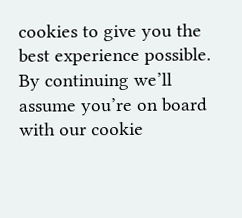cookies to give you the best experience possible. By continuing we’ll assume you’re on board with our cookie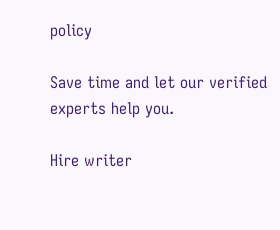policy

Save time and let our verified experts help you.

Hire writer